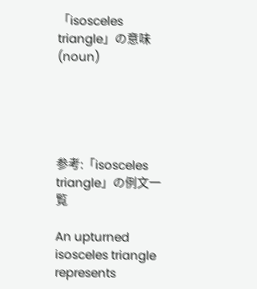「isosceles triangle」の意味(noun)





参考:「isosceles triangle」の例文一覧

An upturned isosceles triangle represents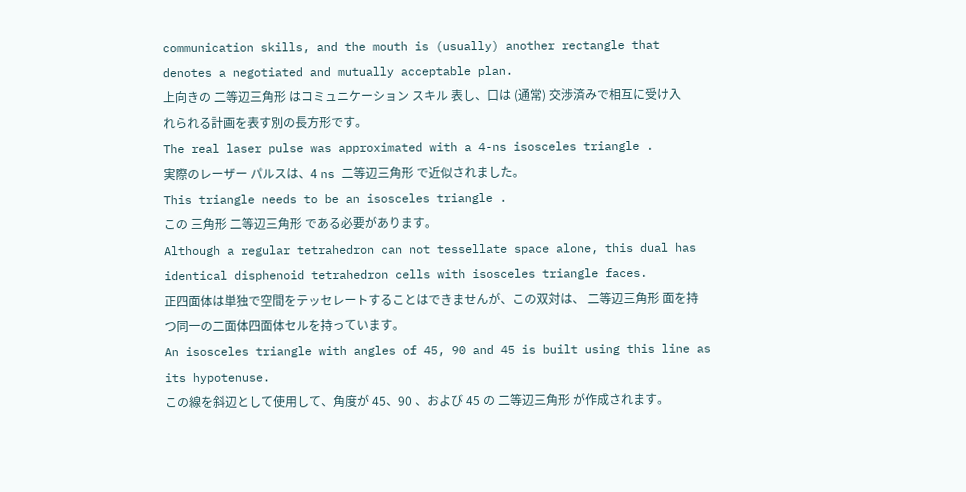communication skills, and the mouth is (usually) another rectangle that denotes a negotiated and mutually acceptable plan.
上向きの 二等辺三角形 はコミュニケーション スキル 表し、口は (通常) 交渉済みで相互に受け入れられる計画を表す別の長方形です。
The real laser pulse was approximated with a 4-ns isosceles triangle .
実際のレーザー パルスは、4 ns 二等辺三角形 で近似されました。
This triangle needs to be an isosceles triangle .
この 三角形 二等辺三角形 である必要があります。
Although a regular tetrahedron can not tessellate space alone, this dual has identical disphenoid tetrahedron cells with isosceles triangle faces.
正四面体は単独で空間をテッセレートすることはできませんが、この双対は、 二等辺三角形 面を持つ同一の二面体四面体セルを持っています。
An isosceles triangle with angles of 45, 90 and 45 is built using this line as its hypotenuse.
この線を斜辺として使用して、角度が 45、90 、および 45 の 二等辺三角形 が作成されます。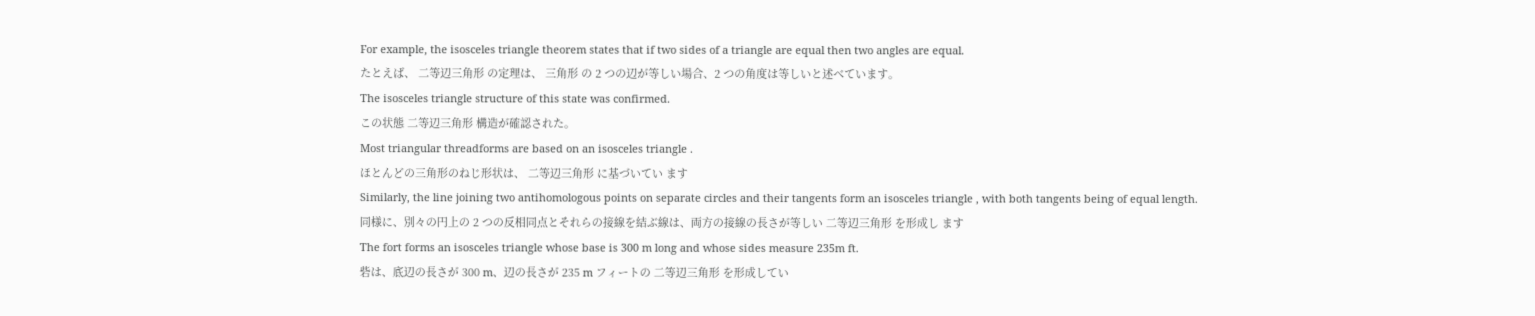For example, the isosceles triangle theorem states that if two sides of a triangle are equal then two angles are equal.
たとえば、 二等辺三角形 の定理は、 三角形 の 2 つの辺が等しい場合、2 つの角度は等しいと述べています。
The isosceles triangle structure of this state was confirmed.
この状態 二等辺三角形 構造が確認された。
Most triangular threadforms are based on an isosceles triangle .
ほとんどの三角形のねじ形状は、 二等辺三角形 に基づいてい ます
Similarly, the line joining two antihomologous points on separate circles and their tangents form an isosceles triangle , with both tangents being of equal length.
同様に、別々の円上の 2 つの反相同点とそれらの接線を結ぶ線は、両方の接線の長さが等しい 二等辺三角形 を形成し ます
The fort forms an isosceles triangle whose base is 300 m long and whose sides measure 235m ft.
砦は、底辺の長さが 300 m、辺の長さが 235 m フィートの 二等辺三角形 を形成してい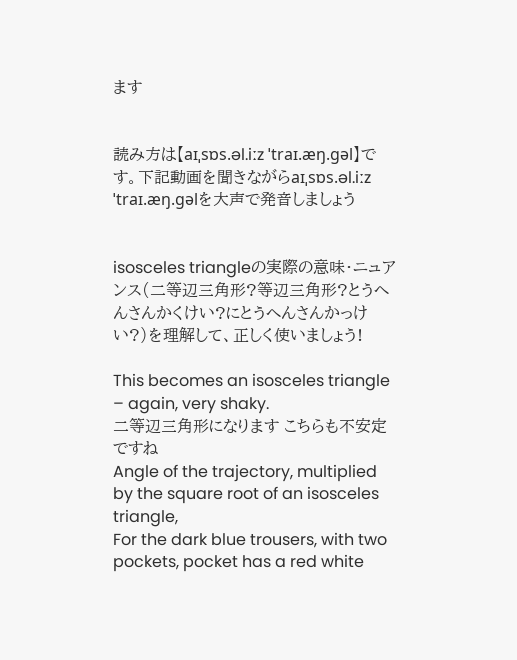ます


読み方は【aɪˌsɒs.əl.iːz ˈtraɪ.æŋ.ɡəl】です。下記動画を聞きながらaɪˌsɒs.əl.iːz ˈtraɪ.æŋ.ɡəlを大声で発音しましょう


isosceles triangleの実際の意味・ニュアンス(二等辺三角形?等辺三角形?とうへんさんかくけい?にとうへんさんかっけい?)を理解して、正しく使いましょう!

This becomes an isosceles triangle – again, very shaky.
二等辺三角形になります こちらも不安定ですね
Angle of the trajectory, multiplied by the square root of an isosceles triangle,
For the dark blue trousers, with two pockets, pocket has a red white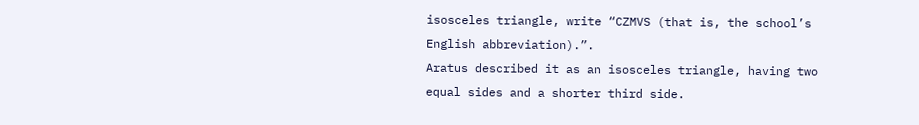isosceles triangle, write “CZMVS (that is, the school’s English abbreviation).”.
Aratus described it as an isosceles triangle, having two equal sides and a shorter third side.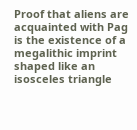Proof that aliens are acquainted with Pag is the existence of a megalithic imprint shaped like an isosceles triangle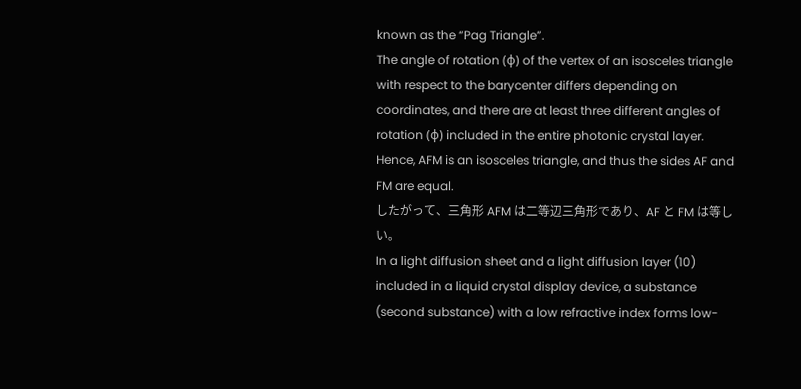known as the “Pag Triangle”.
The angle of rotation (φ) of the vertex of an isosceles triangle with respect to the barycenter differs depending on coordinates, and there are at least three different angles of rotation (φ) included in the entire photonic crystal layer.
Hence, AFM is an isosceles triangle, and thus the sides AF and FM are equal.
したがって、三角形 AFM は二等辺三角形であり、AF と FM は等しい。
In a light diffusion sheet and a light diffusion layer (10) included in a liquid crystal display device, a substance (second substance) with a low refractive index forms low-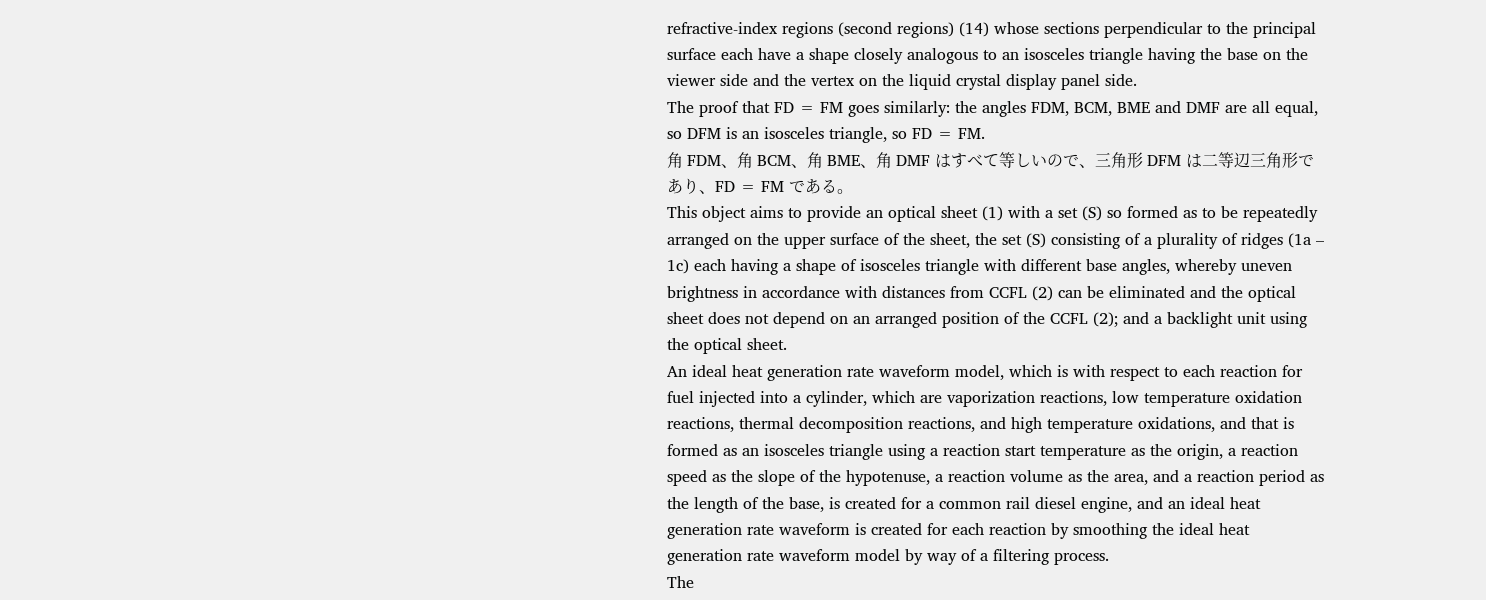refractive-index regions (second regions) (14) whose sections perpendicular to the principal surface each have a shape closely analogous to an isosceles triangle having the base on the viewer side and the vertex on the liquid crystal display panel side.
The proof that FD = FM goes similarly: the angles FDM, BCM, BME and DMF are all equal, so DFM is an isosceles triangle, so FD = FM.
角 FDM、角 BCM、角 BME、角 DMF はすべて等しいので、三角形 DFM は二等辺三角形であり、FD = FM である。
This object aims to provide an optical sheet (1) with a set (S) so formed as to be repeatedly arranged on the upper surface of the sheet, the set (S) consisting of a plurality of ridges (1a – 1c) each having a shape of isosceles triangle with different base angles, whereby uneven brightness in accordance with distances from CCFL (2) can be eliminated and the optical sheet does not depend on an arranged position of the CCFL (2); and a backlight unit using the optical sheet.
An ideal heat generation rate waveform model, which is with respect to each reaction for fuel injected into a cylinder, which are vaporization reactions, low temperature oxidation reactions, thermal decomposition reactions, and high temperature oxidations, and that is formed as an isosceles triangle using a reaction start temperature as the origin, a reaction speed as the slope of the hypotenuse, a reaction volume as the area, and a reaction period as the length of the base, is created for a common rail diesel engine, and an ideal heat generation rate waveform is created for each reaction by smoothing the ideal heat generation rate waveform model by way of a filtering process.
The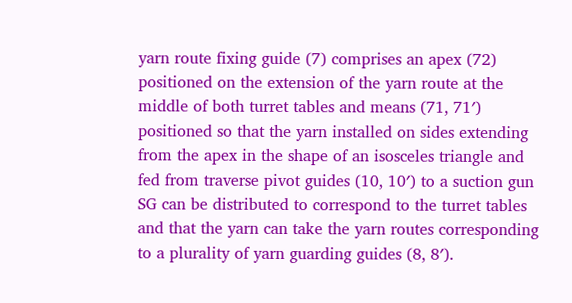yarn route fixing guide (7) comprises an apex (72) positioned on the extension of the yarn route at the middle of both turret tables and means (71, 71′) positioned so that the yarn installed on sides extending from the apex in the shape of an isosceles triangle and fed from traverse pivot guides (10, 10′) to a suction gun SG can be distributed to correspond to the turret tables and that the yarn can take the yarn routes corresponding to a plurality of yarn guarding guides (8, 8′).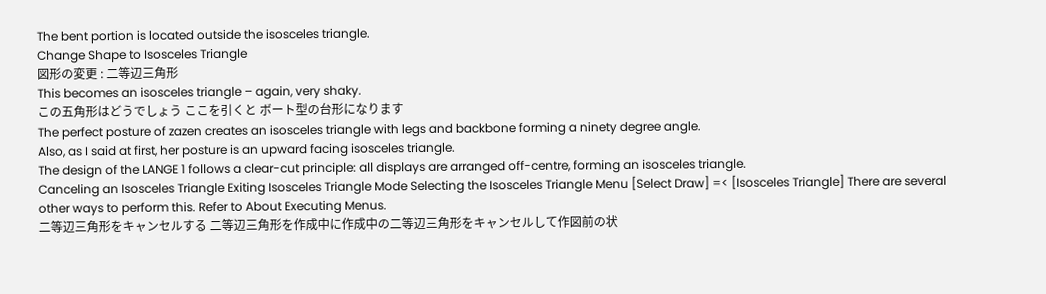The bent portion is located outside the isosceles triangle.
Change Shape to Isosceles Triangle
図形の変更 : 二等辺三角形
This becomes an isosceles triangle – again, very shaky.
この五角形はどうでしょう ここを引くと ボート型の台形になります
The perfect posture of zazen creates an isosceles triangle with legs and backbone forming a ninety degree angle.
Also, as I said at first, her posture is an upward facing isosceles triangle.
The design of the LANGE 1 follows a clear-cut principle: all displays are arranged off-centre, forming an isosceles triangle.
Canceling an Isosceles Triangle Exiting Isosceles Triangle Mode Selecting the Isosceles Triangle Menu [Select Draw] =< [Isosceles Triangle] There are several other ways to perform this. Refer to About Executing Menus.
二等辺三角形をキャンセルする 二等辺三角形を作成中に作成中の二等辺三角形をキャンセルして作図前の状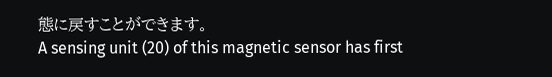態に戻すことができます。
A sensing unit (20) of this magnetic sensor has first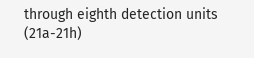through eighth detection units (21a-21h)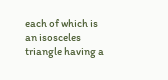each of which is an isosceles triangle having a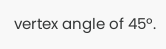vertex angle of 45º.